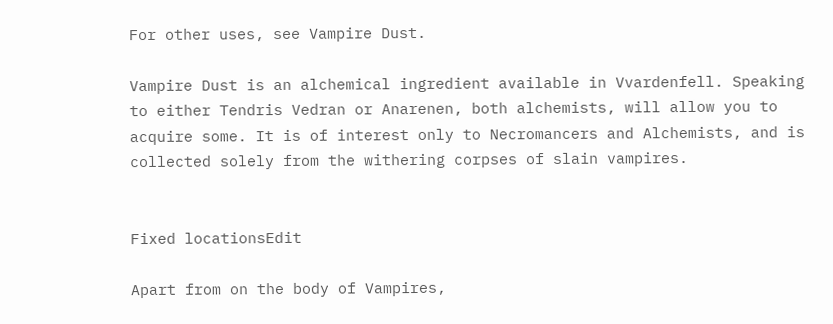For other uses, see Vampire Dust.

Vampire Dust is an alchemical ingredient available in Vvardenfell. Speaking to either Tendris Vedran or Anarenen, both alchemists, will allow you to acquire some. It is of interest only to Necromancers and Alchemists, and is collected solely from the withering corpses of slain vampires.


Fixed locationsEdit

Apart from on the body of Vampires,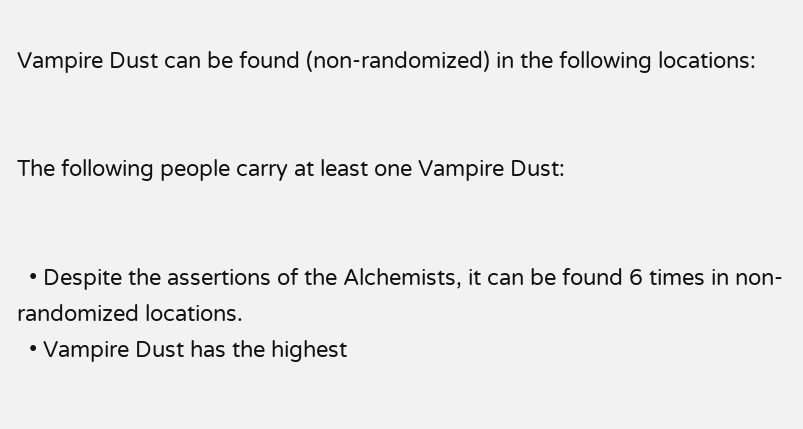Vampire Dust can be found (non-randomized) in the following locations:


The following people carry at least one Vampire Dust:


  • Despite the assertions of the Alchemists, it can be found 6 times in non-randomized locations.
  • Vampire Dust has the highest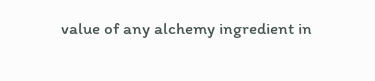value of any alchemy ingredient in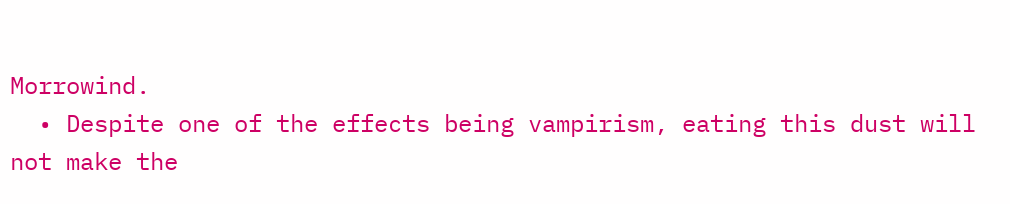Morrowind.
  • Despite one of the effects being vampirism, eating this dust will not make the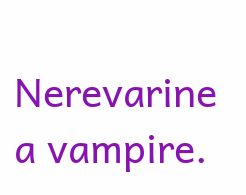Nerevarine a vampire.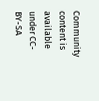Community content is available under CC-BY-SA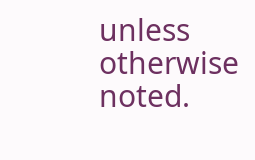unless otherwise noted.